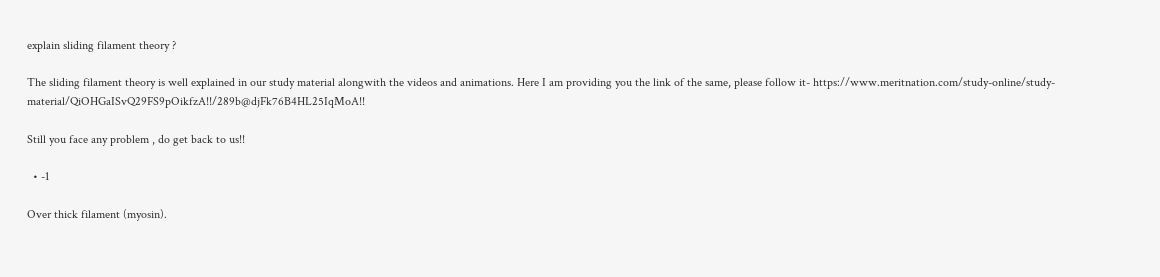explain sliding filament theory ?

The sliding filament theory is well explained in our study material alongwith the videos and animations. Here I am providing you the link of the same, please follow it- https://www.meritnation.com/study-online/study-material/QiOHGaISvQ29FS9pOikfzA!!/289b@djFk76B4HL25IqMoA!!

Still you face any problem , do get back to us!!

  • -1

Over thick filament (myosin).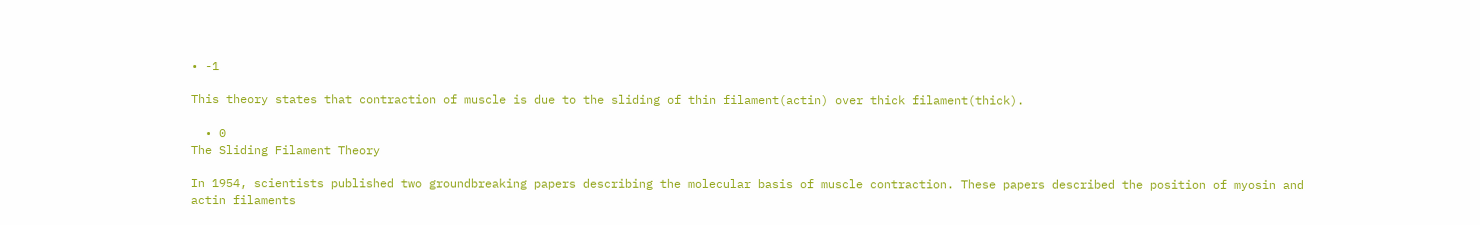• -1

This theory states that contraction of muscle is due to the sliding of thin filament(actin) over thick filament(thick).

  • 0
The Sliding Filament Theory

In 1954, scientists published two groundbreaking papers describing the molecular basis of muscle contraction. These papers described the position of myosin and actin filaments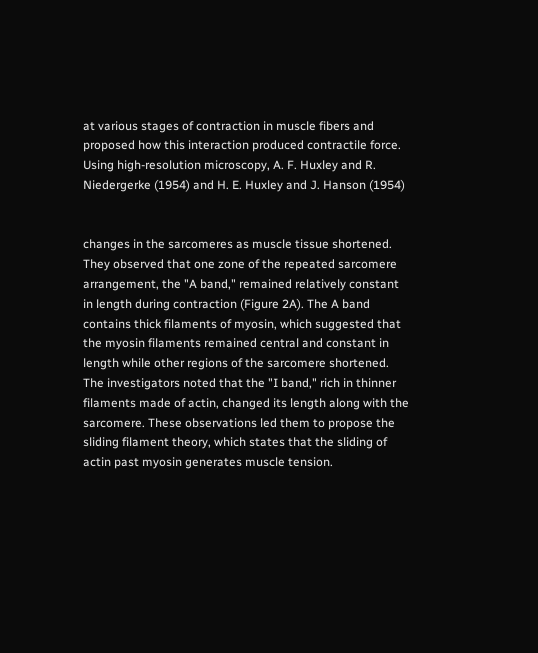at various stages of contraction in muscle fibers and proposed how this interaction produced contractile force. Using high-resolution microscopy, A. F. Huxley and R. Niedergerke (1954) and H. E. Huxley and J. Hanson (1954)


changes in the sarcomeres as muscle tissue shortened. They observed that one zone of the repeated sarcomere arrangement, the "A band," remained relatively constant in length during contraction (Figure 2A). The A band contains thick filaments of myosin, which suggested that the myosin filaments remained central and constant in length while other regions of the sarcomere shortened. The investigators noted that the "I band," rich in thinner filaments made of actin, changed its length along with the sarcomere. These observations led them to propose the sliding filament theory, which states that the sliding of actin past myosin generates muscle tension.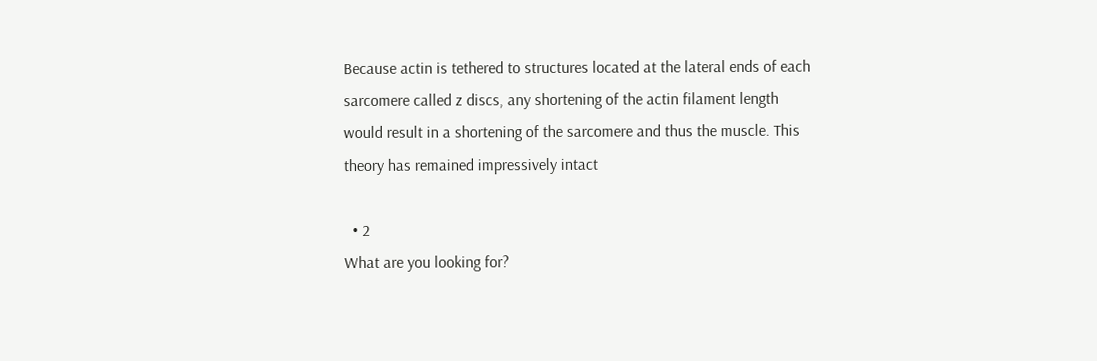Because actin is tethered to structures located at the lateral ends of each sarcomere called z discs, any shortening of the actin filament length would result in a shortening of the sarcomere and thus the muscle. This theory has remained impressively intact

  • 2
What are you looking for?